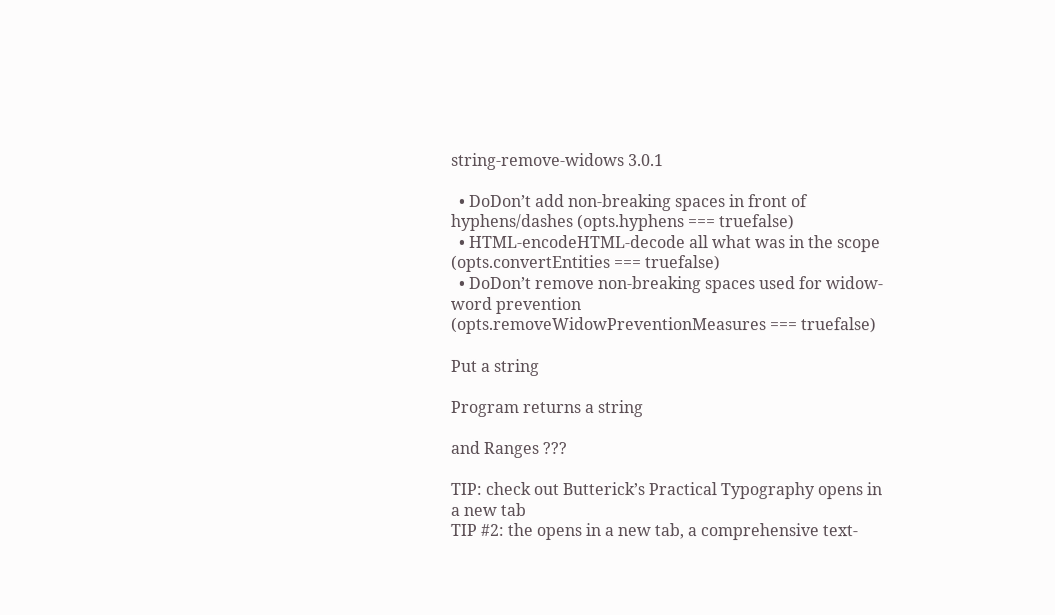string-remove-widows 3.0.1

  • DoDon’t add non-breaking spaces in front of hyphens/dashes (opts.hyphens === truefalse)
  • HTML-encodeHTML-decode all what was in the scope (opts.convertEntities === truefalse)
  • DoDon’t remove non-breaking spaces used for widow-word prevention (opts.removeWidowPreventionMeasures === truefalse)

Put a string

Program returns a string

and Ranges ???

TIP: check out Butterick’s Practical Typography opens in a new tab
TIP #2: the opens in a new tab, a comprehensive text-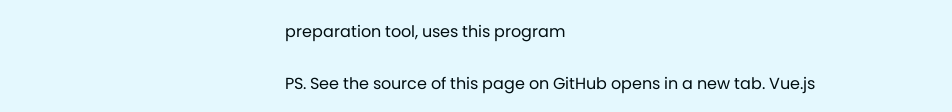preparation tool, uses this program

PS. See the source of this page on GitHub opens in a new tab. Vue.js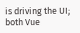is driving the UI; both Vue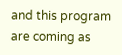and this program are coming as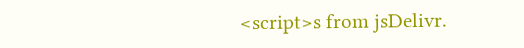<script>s from jsDelivr.